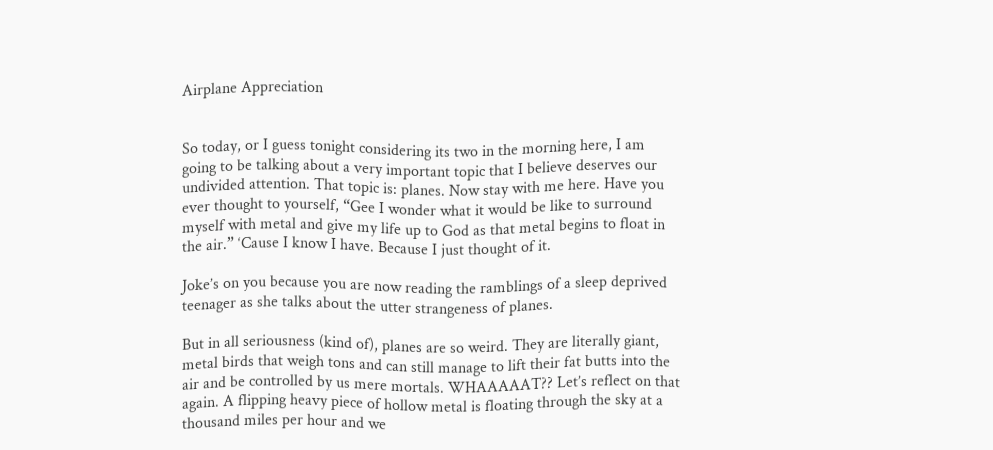Airplane Appreciation


So today, or I guess tonight considering its two in the morning here, I am going to be talking about a very important topic that I believe deserves our undivided attention. That topic is: planes. Now stay with me here. Have you ever thought to yourself, “Gee I wonder what it would be like to surround myself with metal and give my life up to God as that metal begins to float in the air.” ‘Cause I know I have. Because I just thought of it.

Joke’s on you because you are now reading the ramblings of a sleep deprived teenager as she talks about the utter strangeness of planes.

But in all seriousness (kind of), planes are so weird. They are literally giant, metal birds that weigh tons and can still manage to lift their fat butts into the air and be controlled by us mere mortals. WHAAAAAT?? Let’s reflect on that again. A flipping heavy piece of hollow metal is floating through the sky at a thousand miles per hour and we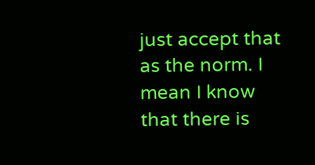just accept that as the norm. I mean I know that there is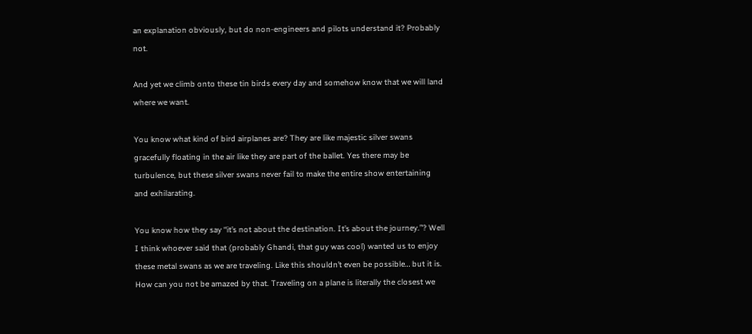an explanation obviously, but do non-engineers and pilots understand it? Probably not.

And yet we climb onto these tin birds every day and somehow know that we will land where we want.

You know what kind of bird airplanes are? They are like majestic silver swans gracefully floating in the air like they are part of the ballet. Yes there may be turbulence, but these silver swans never fail to make the entire show entertaining and exhilarating.

You know how they say “it’s not about the destination. It’s about the journey.”? Well I think whoever said that (probably Ghandi, that guy was cool) wanted us to enjoy these metal swans as we are traveling. Like this shouldn’t even be possible… but it is. How can you not be amazed by that. Traveling on a plane is literally the closest we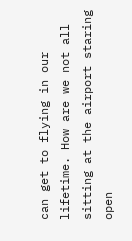can get to flying in our lifetime. How are we not all sitting at the airport staring open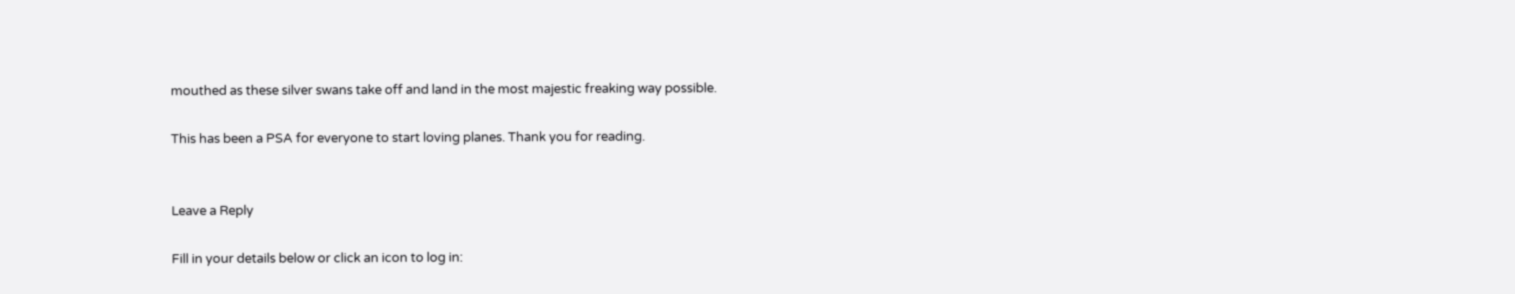mouthed as these silver swans take off and land in the most majestic freaking way possible.

This has been a PSA for everyone to start loving planes. Thank you for reading.


Leave a Reply

Fill in your details below or click an icon to log in: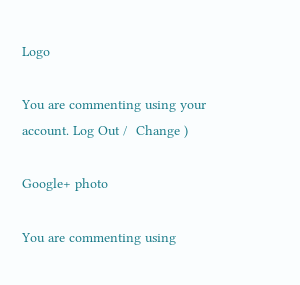Logo

You are commenting using your account. Log Out /  Change )

Google+ photo

You are commenting using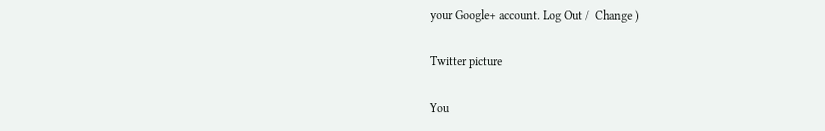your Google+ account. Log Out /  Change )

Twitter picture

You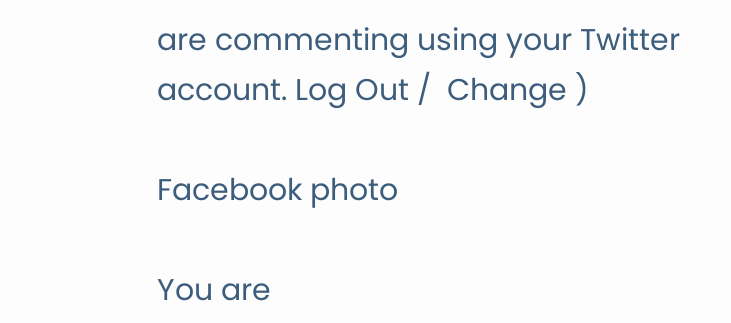are commenting using your Twitter account. Log Out /  Change )

Facebook photo

You are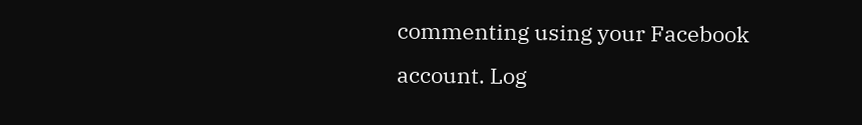commenting using your Facebook account. Log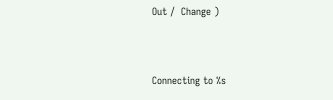Out /  Change )


Connecting to %s